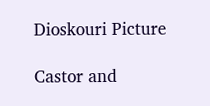Dioskouri Picture

Castor and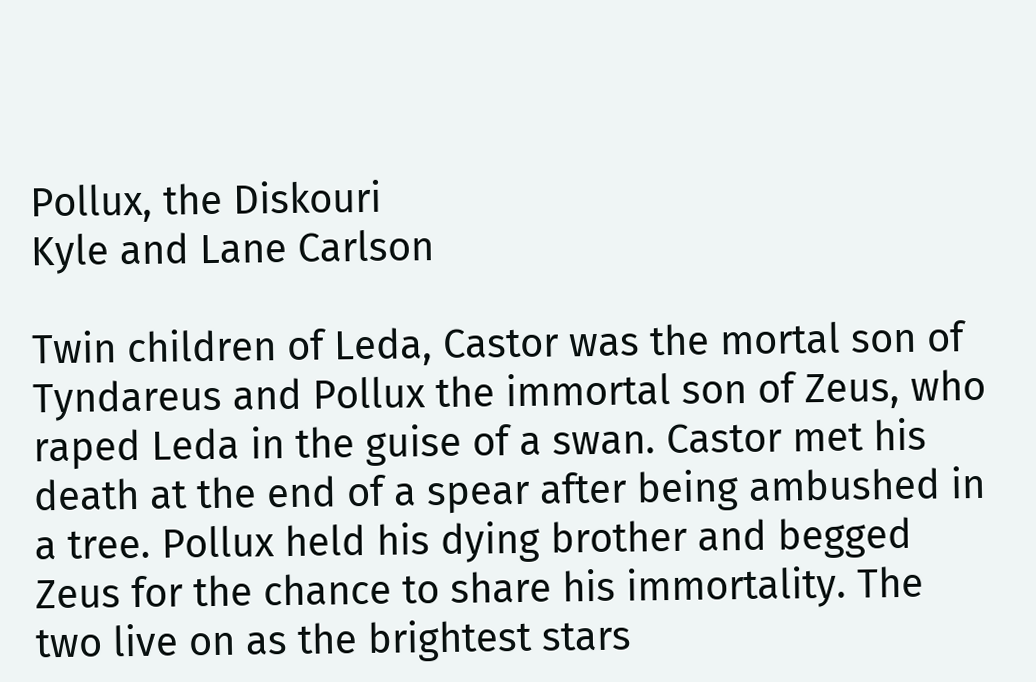Pollux, the Diskouri
Kyle and Lane Carlson

Twin children of Leda, Castor was the mortal son of Tyndareus and Pollux the immortal son of Zeus, who raped Leda in the guise of a swan. Castor met his death at the end of a spear after being ambushed in a tree. Pollux held his dying brother and begged Zeus for the chance to share his immortality. The two live on as the brightest stars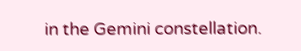in the Gemini constellation.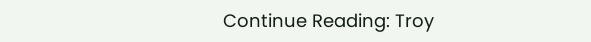Continue Reading: Troy